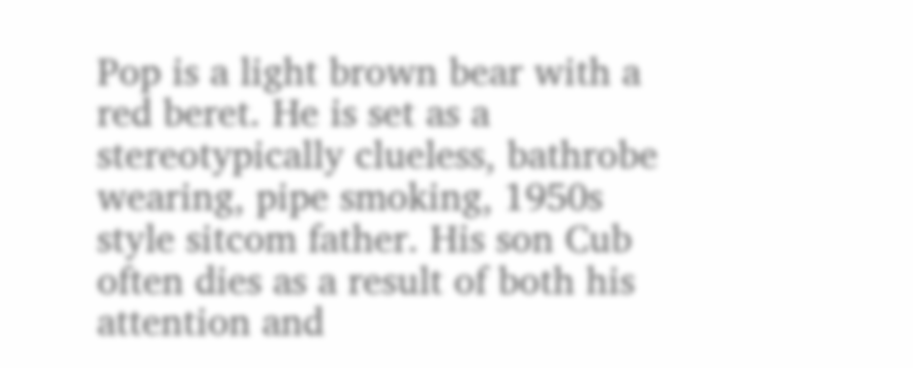Pop is a light brown bear with a red beret. He is set as a stereotypically clueless, bathrobe wearing, pipe smoking, 1950s style sitcom father. His son Cub often dies as a result of both his attention and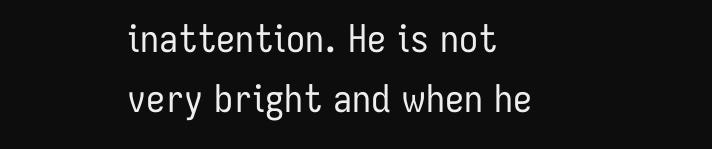inattention. He is not very bright and when he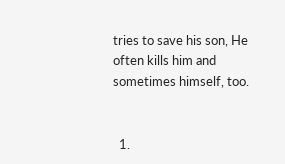tries to save his son, He often kills him and sometimes himself, too.


  1.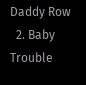Daddy Row
  2. Baby Trouble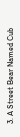3. A Street Bear Named Cub